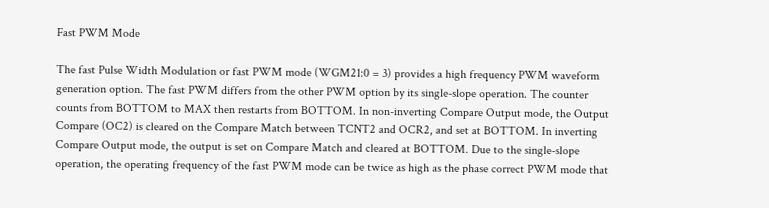Fast PWM Mode

The fast Pulse Width Modulation or fast PWM mode (WGM21:0 = 3) provides a high frequency PWM waveform generation option. The fast PWM differs from the other PWM option by its single-slope operation. The counter counts from BOTTOM to MAX then restarts from BOTTOM. In non-inverting Compare Output mode, the Output Compare (OC2) is cleared on the Compare Match between TCNT2 and OCR2, and set at BOTTOM. In inverting Compare Output mode, the output is set on Compare Match and cleared at BOTTOM. Due to the single-slope operation, the operating frequency of the fast PWM mode can be twice as high as the phase correct PWM mode that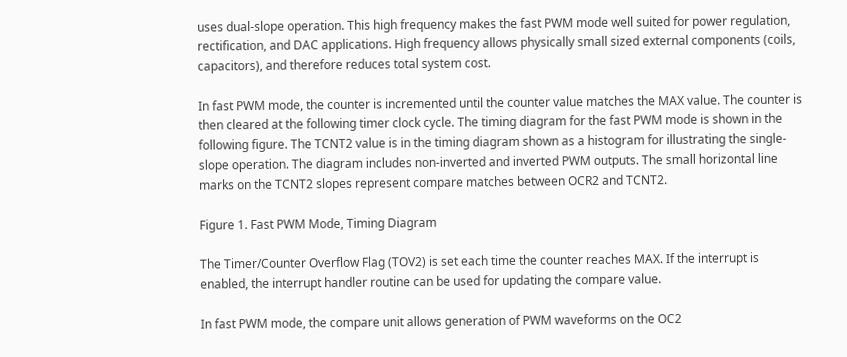uses dual-slope operation. This high frequency makes the fast PWM mode well suited for power regulation, rectification, and DAC applications. High frequency allows physically small sized external components (coils, capacitors), and therefore reduces total system cost.

In fast PWM mode, the counter is incremented until the counter value matches the MAX value. The counter is then cleared at the following timer clock cycle. The timing diagram for the fast PWM mode is shown in the following figure. The TCNT2 value is in the timing diagram shown as a histogram for illustrating the single-slope operation. The diagram includes non-inverted and inverted PWM outputs. The small horizontal line marks on the TCNT2 slopes represent compare matches between OCR2 and TCNT2.

Figure 1. Fast PWM Mode, Timing Diagram

The Timer/Counter Overflow Flag (TOV2) is set each time the counter reaches MAX. If the interrupt is enabled, the interrupt handler routine can be used for updating the compare value.

In fast PWM mode, the compare unit allows generation of PWM waveforms on the OC2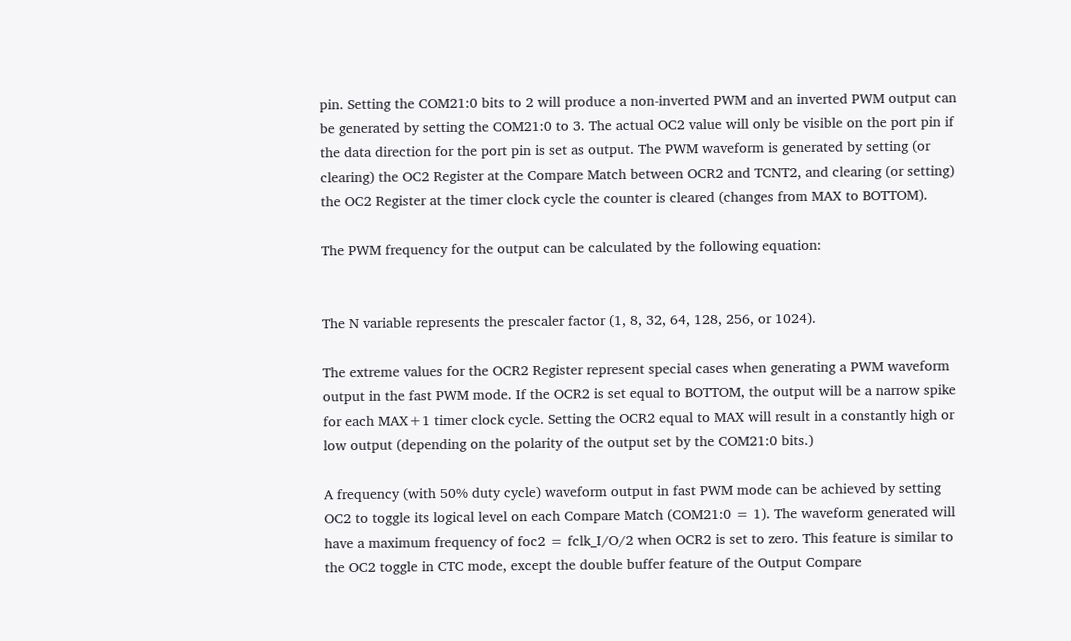pin. Setting the COM21:0 bits to 2 will produce a non-inverted PWM and an inverted PWM output can be generated by setting the COM21:0 to 3. The actual OC2 value will only be visible on the port pin if the data direction for the port pin is set as output. The PWM waveform is generated by setting (or clearing) the OC2 Register at the Compare Match between OCR2 and TCNT2, and clearing (or setting) the OC2 Register at the timer clock cycle the counter is cleared (changes from MAX to BOTTOM).

The PWM frequency for the output can be calculated by the following equation:


The N variable represents the prescaler factor (1, 8, 32, 64, 128, 256, or 1024).

The extreme values for the OCR2 Register represent special cases when generating a PWM waveform output in the fast PWM mode. If the OCR2 is set equal to BOTTOM, the output will be a narrow spike for each MAX+1 timer clock cycle. Setting the OCR2 equal to MAX will result in a constantly high or low output (depending on the polarity of the output set by the COM21:0 bits.)

A frequency (with 50% duty cycle) waveform output in fast PWM mode can be achieved by setting OC2 to toggle its logical level on each Compare Match (COM21:0 = 1). The waveform generated will have a maximum frequency of foc2 = fclk_I/O/2 when OCR2 is set to zero. This feature is similar to the OC2 toggle in CTC mode, except the double buffer feature of the Output Compare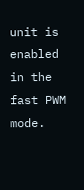unit is enabled in the fast PWM mode.